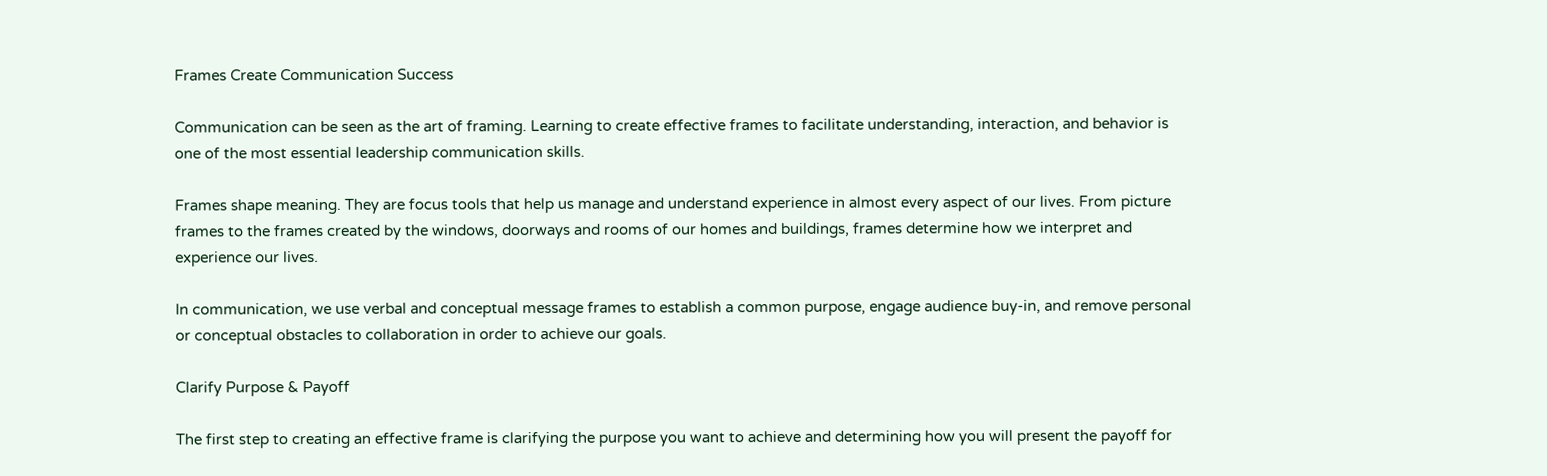Frames Create Communication Success

Communication can be seen as the art of framing. Learning to create effective frames to facilitate understanding, interaction, and behavior is one of the most essential leadership communication skills.

Frames shape meaning. They are focus tools that help us manage and understand experience in almost every aspect of our lives. From picture frames to the frames created by the windows, doorways and rooms of our homes and buildings, frames determine how we interpret and experience our lives.

In communication, we use verbal and conceptual message frames to establish a common purpose, engage audience buy-in, and remove personal or conceptual obstacles to collaboration in order to achieve our goals.

Clarify Purpose & Payoff

The first step to creating an effective frame is clarifying the purpose you want to achieve and determining how you will present the payoff for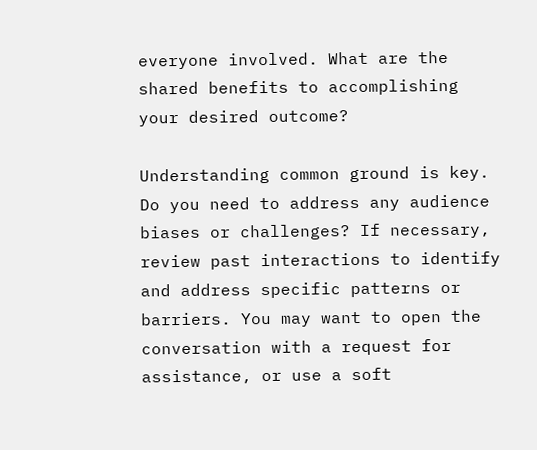everyone involved. What are the shared benefits to accomplishing your desired outcome?

Understanding common ground is key. Do you need to address any audience biases or challenges? If necessary, review past interactions to identify and address specific patterns or barriers. You may want to open the conversation with a request for assistance, or use a soft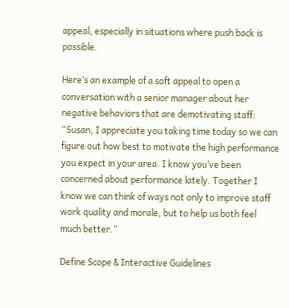appeal, especially in situations where push back is possible.

Here’s an example of a soft appeal to open a conversation with a senior manager about her negative behaviors that are demotivating staff: “Susan, I appreciate you taking time today so we can figure out how best to motivate the high performance you expect in your area. I know you’ve been concerned about performance lately. Together I know we can think of ways not only to improve staff work quality and morale, but to help us both feel much better.”

Define Scope & Interactive Guidelines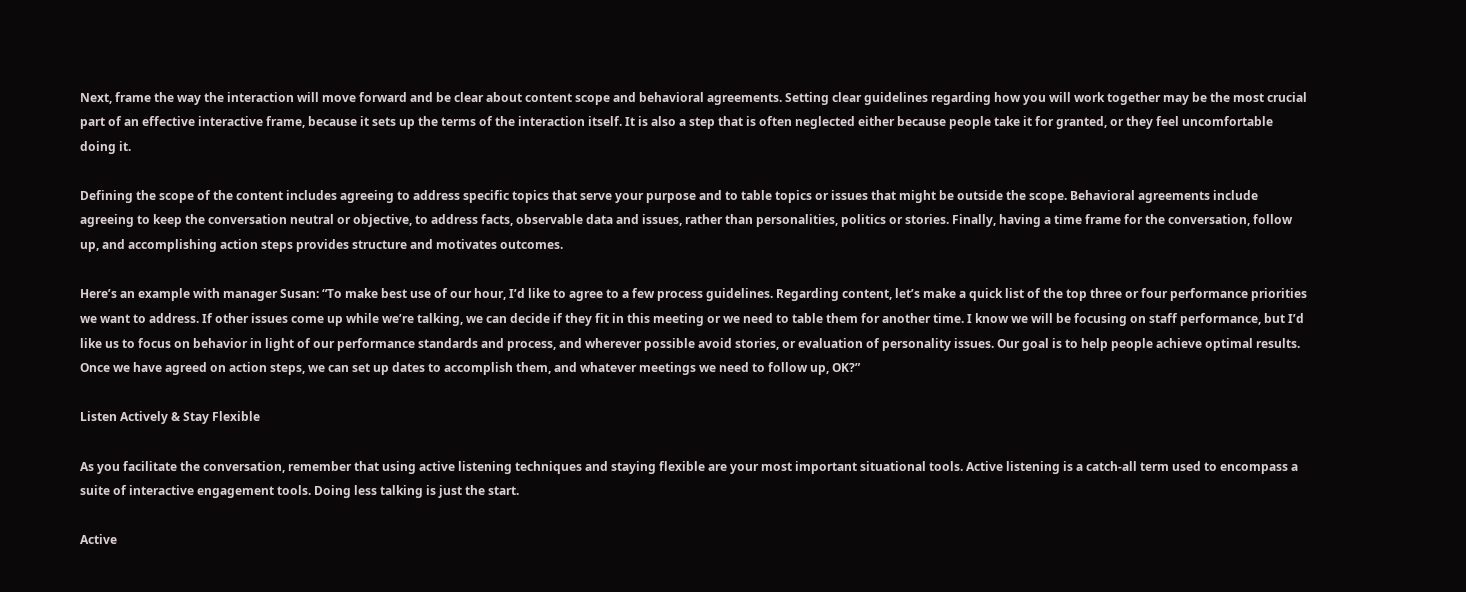Next, frame the way the interaction will move forward and be clear about content scope and behavioral agreements. Setting clear guidelines regarding how you will work together may be the most crucial part of an effective interactive frame, because it sets up the terms of the interaction itself. It is also a step that is often neglected either because people take it for granted, or they feel uncomfortable doing it.

Defining the scope of the content includes agreeing to address specific topics that serve your purpose and to table topics or issues that might be outside the scope. Behavioral agreements include agreeing to keep the conversation neutral or objective, to address facts, observable data and issues, rather than personalities, politics or stories. Finally, having a time frame for the conversation, follow up, and accomplishing action steps provides structure and motivates outcomes.

Here’s an example with manager Susan: “To make best use of our hour, I’d like to agree to a few process guidelines. Regarding content, let’s make a quick list of the top three or four performance priorities we want to address. If other issues come up while we’re talking, we can decide if they fit in this meeting or we need to table them for another time. I know we will be focusing on staff performance, but I’d like us to focus on behavior in light of our performance standards and process, and wherever possible avoid stories, or evaluation of personality issues. Our goal is to help people achieve optimal results. Once we have agreed on action steps, we can set up dates to accomplish them, and whatever meetings we need to follow up, OK?”

Listen Actively & Stay Flexible

As you facilitate the conversation, remember that using active listening techniques and staying flexible are your most important situational tools. Active listening is a catch-all term used to encompass a suite of interactive engagement tools. Doing less talking is just the start.

Active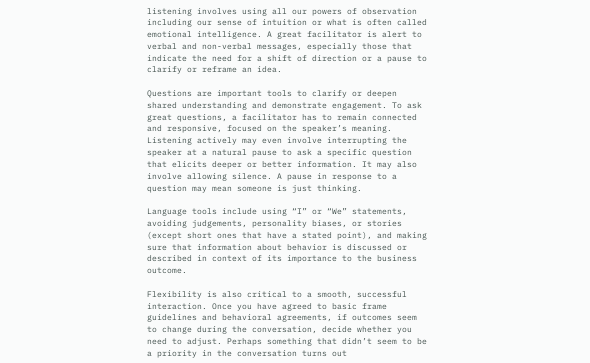listening involves using all our powers of observation including our sense of intuition or what is often called emotional intelligence. A great facilitator is alert to verbal and non-verbal messages, especially those that indicate the need for a shift of direction or a pause to clarify or reframe an idea.

Questions are important tools to clarify or deepen shared understanding and demonstrate engagement. To ask great questions, a facilitator has to remain connected and responsive, focused on the speaker’s meaning. Listening actively may even involve interrupting the speaker at a natural pause to ask a specific question that elicits deeper or better information. It may also involve allowing silence. A pause in response to a question may mean someone is just thinking.

Language tools include using “I” or “We” statements, avoiding judgements, personality biases, or stories (except short ones that have a stated point), and making sure that information about behavior is discussed or described in context of its importance to the business outcome.

Flexibility is also critical to a smooth, successful interaction. Once you have agreed to basic frame guidelines and behavioral agreements, if outcomes seem to change during the conversation, decide whether you need to adjust. Perhaps something that didn’t seem to be a priority in the conversation turns out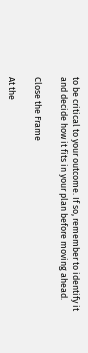to be critical to your outcome. If so, remember to identify it and decide how it fits in your plan before moving ahead.

Close the Frame

At the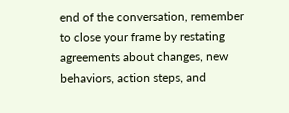end of the conversation, remember to close your frame by restating agreements about changes, new behaviors, action steps, and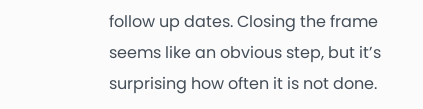follow up dates. Closing the frame seems like an obvious step, but it’s surprising how often it is not done.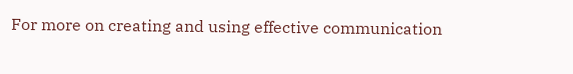For more on creating and using effective communication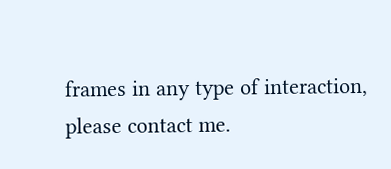frames in any type of interaction, please contact me.